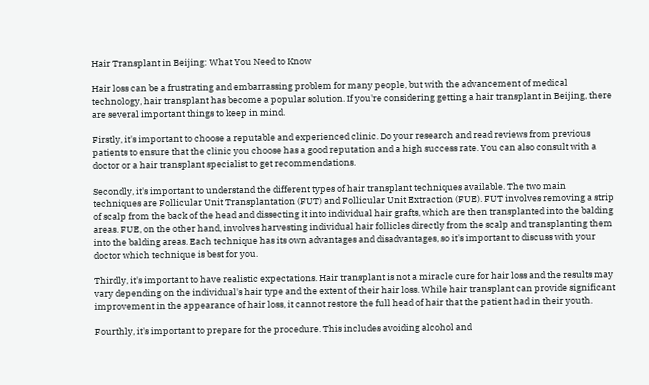Hair Transplant in Beijing: What You Need to Know

Hair loss can be a frustrating and embarrassing problem for many people, but with the advancement of medical technology, hair transplant has become a popular solution. If you're considering getting a hair transplant in Beijing, there are several important things to keep in mind.

Firstly, it's important to choose a reputable and experienced clinic. Do your research and read reviews from previous patients to ensure that the clinic you choose has a good reputation and a high success rate. You can also consult with a doctor or a hair transplant specialist to get recommendations.

Secondly, it's important to understand the different types of hair transplant techniques available. The two main techniques are Follicular Unit Transplantation (FUT) and Follicular Unit Extraction (FUE). FUT involves removing a strip of scalp from the back of the head and dissecting it into individual hair grafts, which are then transplanted into the balding areas. FUE, on the other hand, involves harvesting individual hair follicles directly from the scalp and transplanting them into the balding areas. Each technique has its own advantages and disadvantages, so it's important to discuss with your doctor which technique is best for you.

Thirdly, it's important to have realistic expectations. Hair transplant is not a miracle cure for hair loss and the results may vary depending on the individual's hair type and the extent of their hair loss. While hair transplant can provide significant improvement in the appearance of hair loss, it cannot restore the full head of hair that the patient had in their youth.

Fourthly, it's important to prepare for the procedure. This includes avoiding alcohol and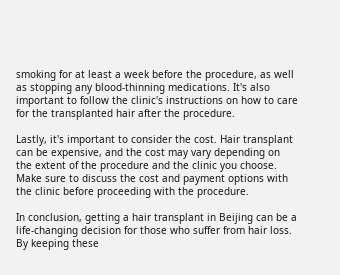smoking for at least a week before the procedure, as well as stopping any blood-thinning medications. It's also important to follow the clinic's instructions on how to care for the transplanted hair after the procedure.

Lastly, it's important to consider the cost. Hair transplant can be expensive, and the cost may vary depending on the extent of the procedure and the clinic you choose. Make sure to discuss the cost and payment options with the clinic before proceeding with the procedure.

In conclusion, getting a hair transplant in Beijing can be a life-changing decision for those who suffer from hair loss. By keeping these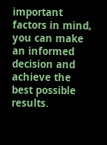important factors in mind, you can make an informed decision and achieve the best possible results.